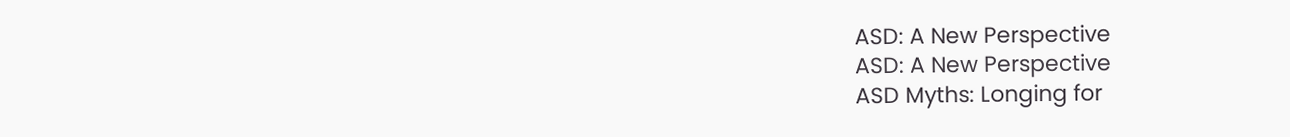ASD: A New Perspective
ASD: A New Perspective
ASD Myths: Longing for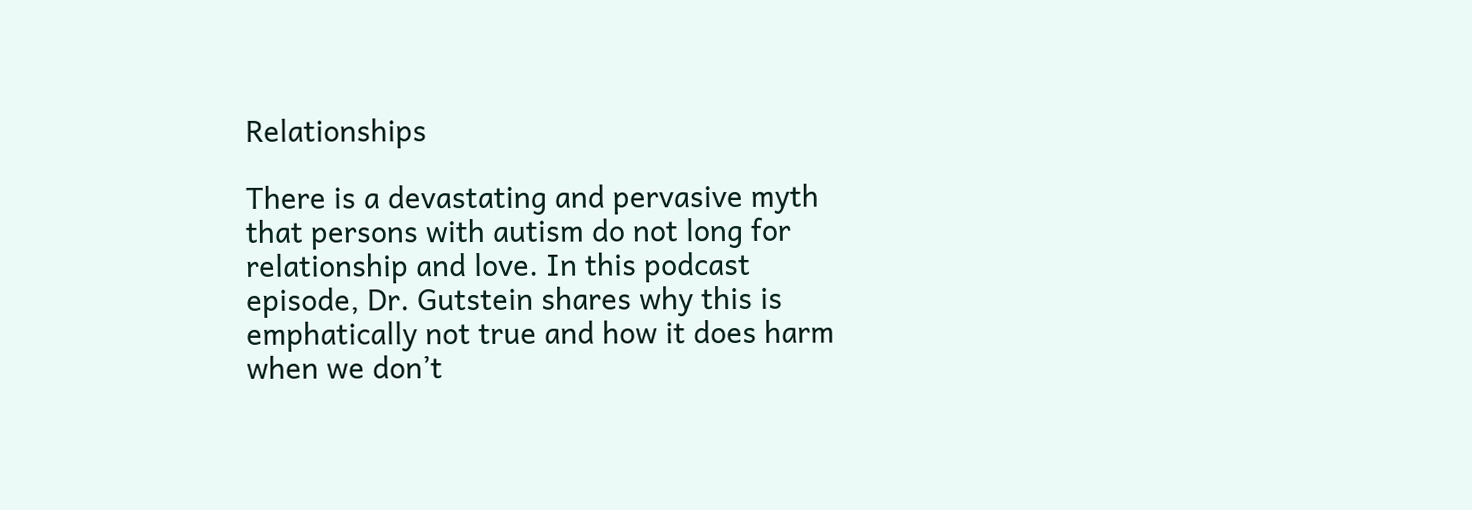Relationships

There is a devastating and pervasive myth that persons with autism do not long for relationship and love. In this podcast episode, Dr. Gutstein shares why this is emphatically not true and how it does harm when we don’t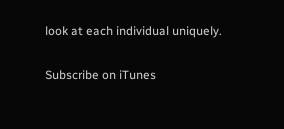look at each individual uniquely.

Subscribe on iTunes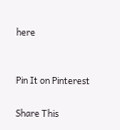here


Pin It on Pinterest

Share This